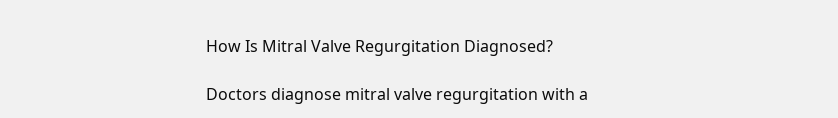How Is Mitral Valve Regurgitation Diagnosed?

Doctors diagnose mitral valve regurgitation with a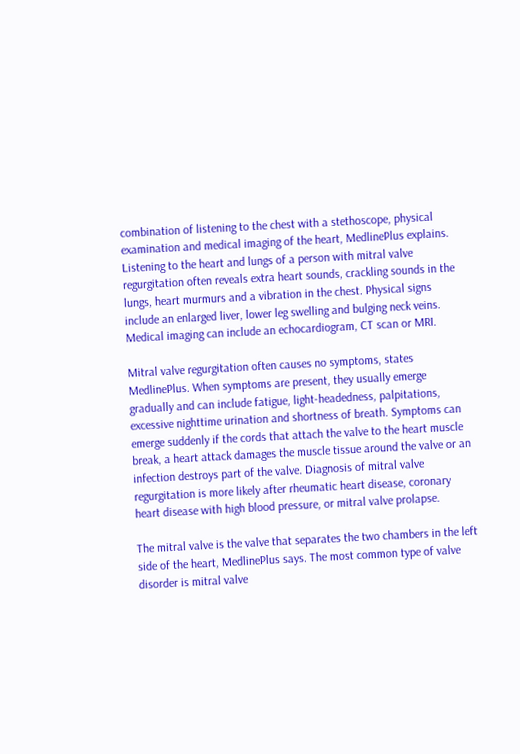combination of listening to the chest with a stethoscope, physical examination and medical imaging of the heart, MedlinePlus explains. Listening to the heart and lungs of a person with mitral valve regurgitation often reveals extra heart sounds, crackling sounds in the lungs, heart murmurs and a vibration in the chest. Physical signs include an enlarged liver, lower leg swelling and bulging neck veins. Medical imaging can include an echocardiogram, CT scan or MRI.

Mitral valve regurgitation often causes no symptoms, states MedlinePlus. When symptoms are present, they usually emerge gradually and can include fatigue, light-headedness, palpitations, excessive nighttime urination and shortness of breath. Symptoms can emerge suddenly if the cords that attach the valve to the heart muscle break, a heart attack damages the muscle tissue around the valve or an infection destroys part of the valve. Diagnosis of mitral valve regurgitation is more likely after rheumatic heart disease, coronary heart disease with high blood pressure, or mitral valve prolapse.

The mitral valve is the valve that separates the two chambers in the left side of the heart, MedlinePlus says. The most common type of valve disorder is mitral valve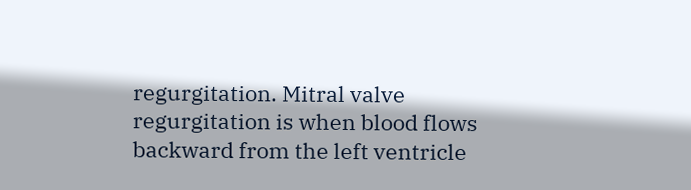regurgitation. Mitral valve regurgitation is when blood flows backward from the left ventricle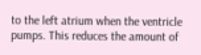to the left atrium when the ventricle pumps. This reduces the amount of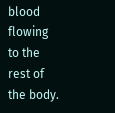blood flowing to the rest of the body.